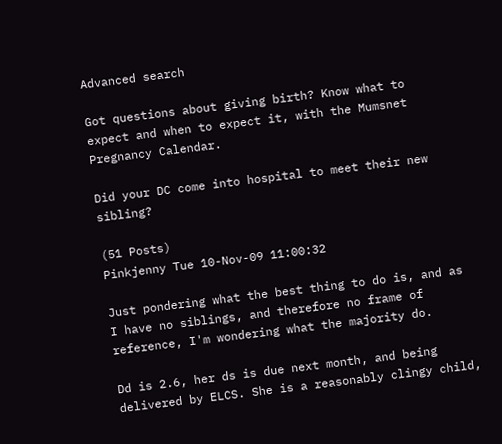Advanced search

Got questions about giving birth? Know what to expect and when to expect it, with the Mumsnet Pregnancy Calendar.

Did your DC come into hospital to meet their new sibling?

(51 Posts)
Pinkjenny Tue 10-Nov-09 11:00:32

Just pondering what the best thing to do is, and as I have no siblings, and therefore no frame of reference, I'm wondering what the majority do.

Dd is 2.6, her ds is due next month, and being delivered by ELCS. She is a reasonably clingy child,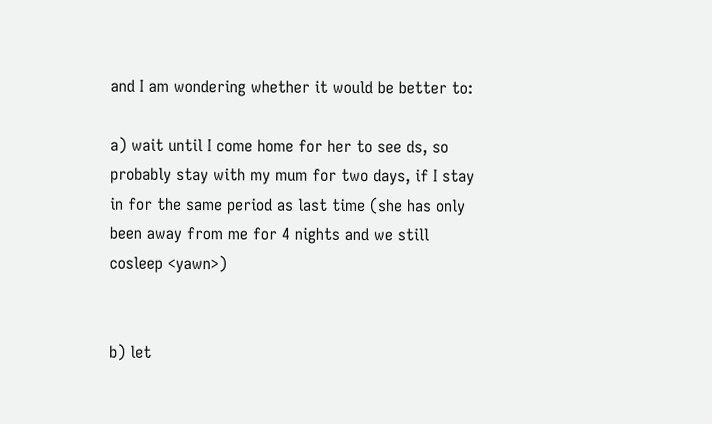and I am wondering whether it would be better to:

a) wait until I come home for her to see ds, so probably stay with my mum for two days, if I stay in for the same period as last time (she has only been away from me for 4 nights and we still cosleep <yawn>)


b) let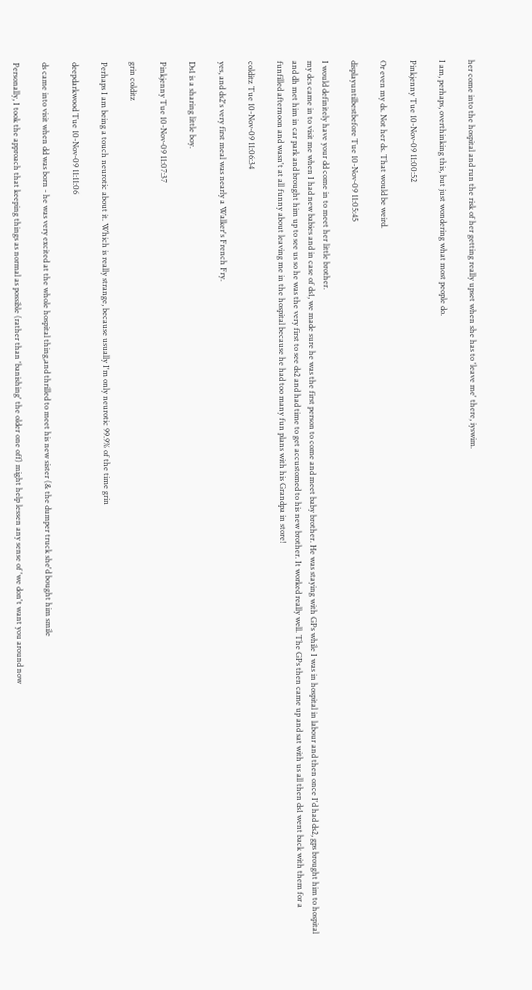her come into the hospital and run the risk of her getting really upset when she has to 'leave me' there, iyswim.

I am, perhaps, overthinking this, but just wondering what most people do.

Pinkjenny Tue 10-Nov-09 11:00:52

Or even my ds. Not her ds. That would be weird.

displayuntilbestbefore Tue 10-Nov-09 11:05:45

I would definitely have your dd come in to meet her little brother.
my dcs came in to visit me when I had new babies and in case of ds1, we made sure he was the first person to come and meet baby brother. He was staying with GPs while I was in hospital in labour and then once I'd had ds2, gps brought him to hospital and dh met him in car park and brought him up to see us so he was the very first to see ds2 and had time to get accustomed to his new brother. It worked really well. The GPs then came up and sat with us all then ds1 went back with them for a funfilled afternoon and wasn't at all funny about leaving me in the hospital because he had too many fun plans with his Grandpa in store!

colditz Tue 10-Nov-09 11:06:34

yes, and ds2's very first meal was nearly a Walker's French Fry.

Ds1 is a sharing little boy.

Pinkjenny Tue 10-Nov-09 11:07:37

grin colditz

Perhaps I am being a touch neurotic about it. Which is really strange, because usually I'm only neurotic 99.9% of the time grin

deepdarkwood Tue 10-Nov-09 11:11:06

ds came into visit when dd was born - he was very excited at the whole hospital thing,and thrilled to meet his new sister (& the dumper truck she'd bought him smile

Personally, I took the approach that keeping things as normal as possible (rather than 'banishing' the older one off) might help lessen any sense of 'we don't want you around now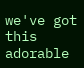we've got this adorable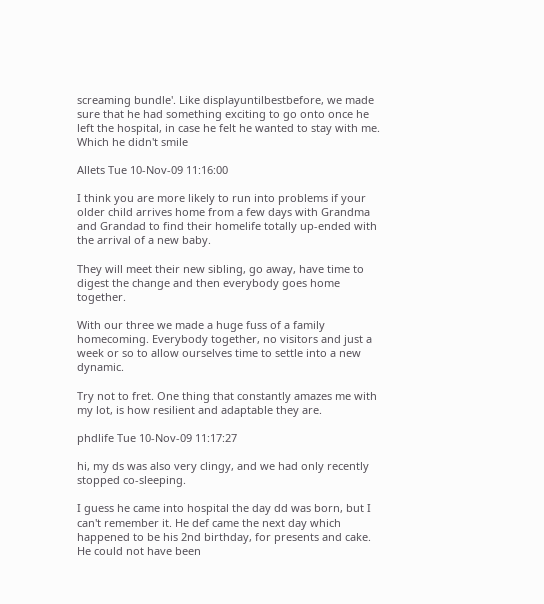screaming bundle'. Like displayuntilbestbefore, we made sure that he had something exciting to go onto once he left the hospital, in case he felt he wanted to stay with me. Which he didn't smile

Allets Tue 10-Nov-09 11:16:00

I think you are more likely to run into problems if your older child arrives home from a few days with Grandma and Grandad to find their homelife totally up-ended with the arrival of a new baby.

They will meet their new sibling, go away, have time to digest the change and then everybody goes home together.

With our three we made a huge fuss of a family homecoming. Everybody together, no visitors and just a week or so to allow ourselves time to settle into a new dynamic.

Try not to fret. One thing that constantly amazes me with my lot, is how resilient and adaptable they are.

phdlife Tue 10-Nov-09 11:17:27

hi, my ds was also very clingy, and we had only recently stopped co-sleeping.

I guess he came into hospital the day dd was born, but I can't remember it. He def came the next day which happened to be his 2nd birthday, for presents and cake. He could not have been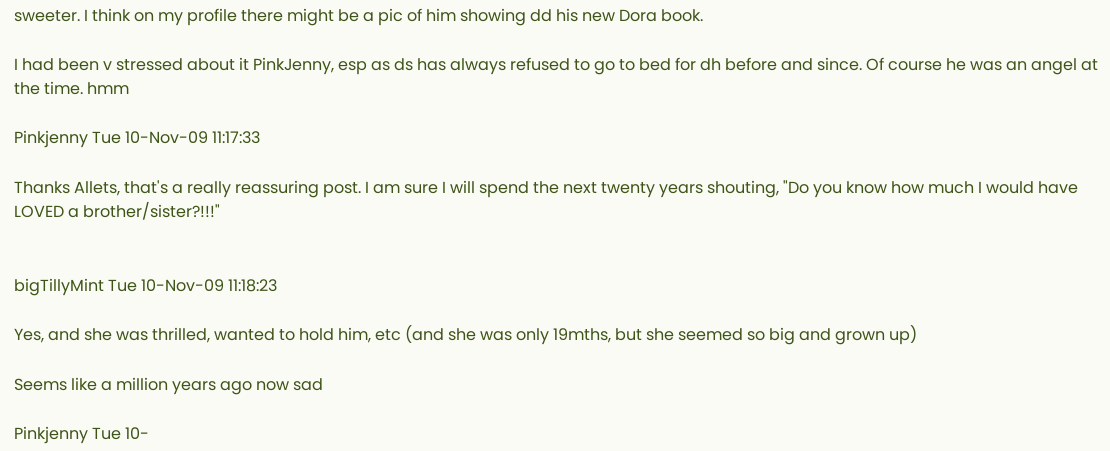sweeter. I think on my profile there might be a pic of him showing dd his new Dora book.

I had been v stressed about it PinkJenny, esp as ds has always refused to go to bed for dh before and since. Of course he was an angel at the time. hmm

Pinkjenny Tue 10-Nov-09 11:17:33

Thanks Allets, that's a really reassuring post. I am sure I will spend the next twenty years shouting, "Do you know how much I would have LOVED a brother/sister?!!!"


bigTillyMint Tue 10-Nov-09 11:18:23

Yes, and she was thrilled, wanted to hold him, etc (and she was only 19mths, but she seemed so big and grown up)

Seems like a million years ago now sad

Pinkjenny Tue 10-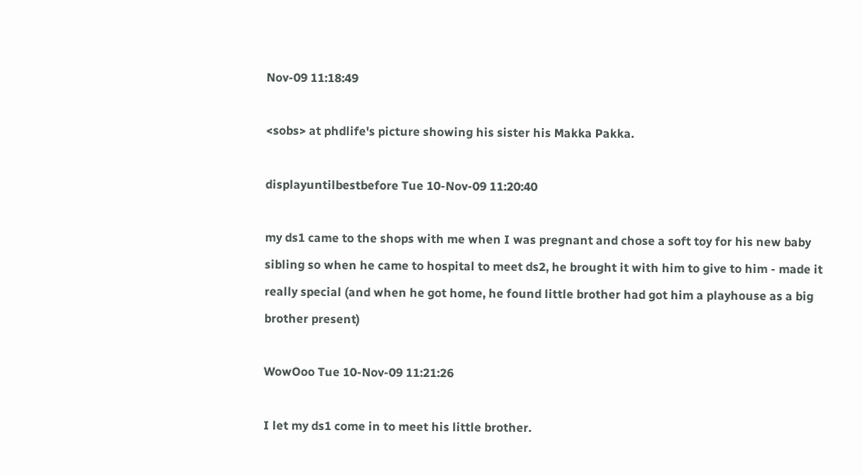Nov-09 11:18:49

<sobs> at phdlife's picture showing his sister his Makka Pakka.

displayuntilbestbefore Tue 10-Nov-09 11:20:40

my ds1 came to the shops with me when I was pregnant and chose a soft toy for his new baby sibling so when he came to hospital to meet ds2, he brought it with him to give to him - made it really special (and when he got home, he found little brother had got him a playhouse as a big brother present)

WowOoo Tue 10-Nov-09 11:21:26

I let my ds1 come in to meet his little brother.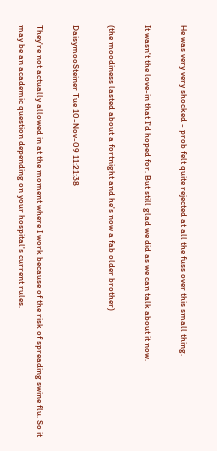He was very very shocked - prob felt quite rejected at all the fuss over this small thing.

It wasn't the love-in that I'd hoped for. But still glad we did as we can talk about it now.

(the moodiness lasted about a fortnight and he's now a fab older brother)

DaisymooSteiner Tue 10-Nov-09 11:21:38

They're not actually allowed in at the moment where I work because of the risk of spreading swine flu. So it may be an academic question depending on your hospital's current rules.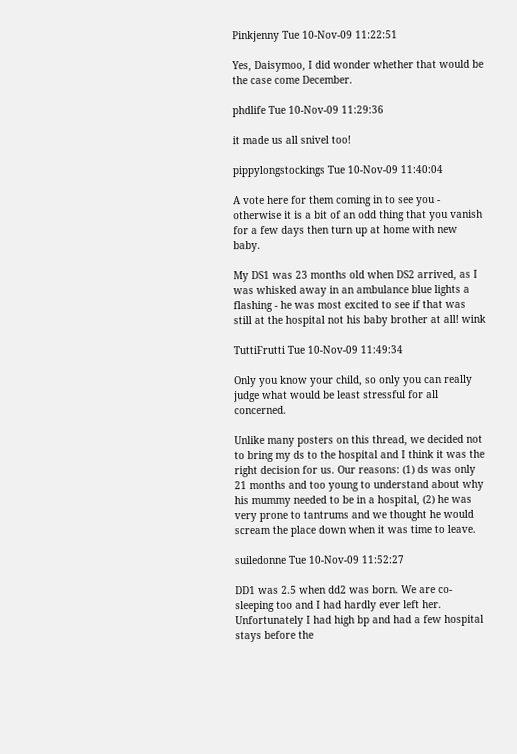Pinkjenny Tue 10-Nov-09 11:22:51

Yes, Daisymoo, I did wonder whether that would be the case come December.

phdlife Tue 10-Nov-09 11:29:36

it made us all snivel too!

pippylongstockings Tue 10-Nov-09 11:40:04

A vote here for them coming in to see you - otherwise it is a bit of an odd thing that you vanish for a few days then turn up at home with new baby.

My DS1 was 23 months old when DS2 arrived, as I was whisked away in an ambulance blue lights a flashing - he was most excited to see if that was still at the hospital not his baby brother at all! wink

TuttiFrutti Tue 10-Nov-09 11:49:34

Only you know your child, so only you can really judge what would be least stressful for all concerned.

Unlike many posters on this thread, we decided not to bring my ds to the hospital and I think it was the right decision for us. Our reasons: (1) ds was only 21 months and too young to understand about why his mummy needed to be in a hospital, (2) he was very prone to tantrums and we thought he would scream the place down when it was time to leave.

suiledonne Tue 10-Nov-09 11:52:27

DD1 was 2.5 when dd2 was born. We are co-sleeping too and I had hardly ever left her. Unfortunately I had high bp and had a few hospital stays before the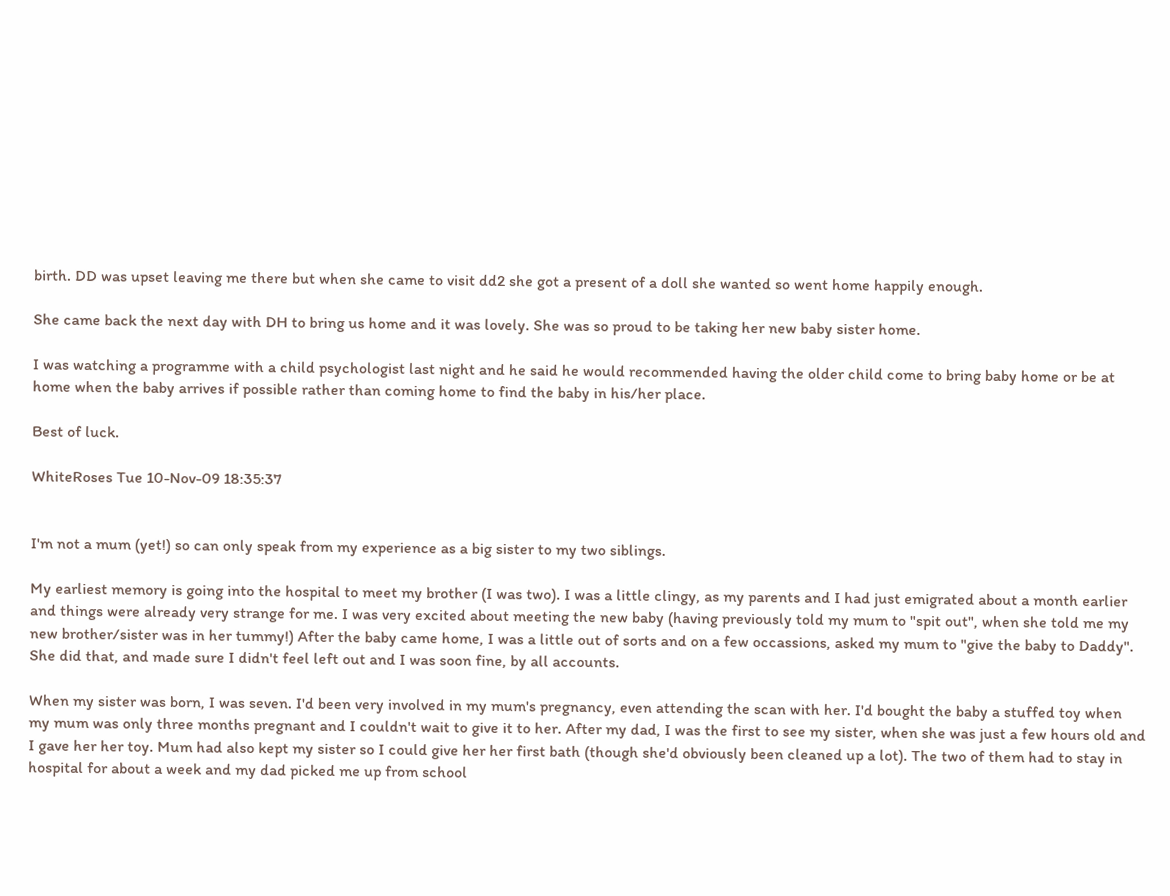birth. DD was upset leaving me there but when she came to visit dd2 she got a present of a doll she wanted so went home happily enough.

She came back the next day with DH to bring us home and it was lovely. She was so proud to be taking her new baby sister home.

I was watching a programme with a child psychologist last night and he said he would recommended having the older child come to bring baby home or be at home when the baby arrives if possible rather than coming home to find the baby in his/her place.

Best of luck.

WhiteRoses Tue 10-Nov-09 18:35:37


I'm not a mum (yet!) so can only speak from my experience as a big sister to my two siblings.

My earliest memory is going into the hospital to meet my brother (I was two). I was a little clingy, as my parents and I had just emigrated about a month earlier and things were already very strange for me. I was very excited about meeting the new baby (having previously told my mum to "spit out", when she told me my new brother/sister was in her tummy!) After the baby came home, I was a little out of sorts and on a few occassions, asked my mum to "give the baby to Daddy". She did that, and made sure I didn't feel left out and I was soon fine, by all accounts.

When my sister was born, I was seven. I'd been very involved in my mum's pregnancy, even attending the scan with her. I'd bought the baby a stuffed toy when my mum was only three months pregnant and I couldn't wait to give it to her. After my dad, I was the first to see my sister, when she was just a few hours old and I gave her her toy. Mum had also kept my sister so I could give her her first bath (though she'd obviously been cleaned up a lot). The two of them had to stay in hospital for about a week and my dad picked me up from school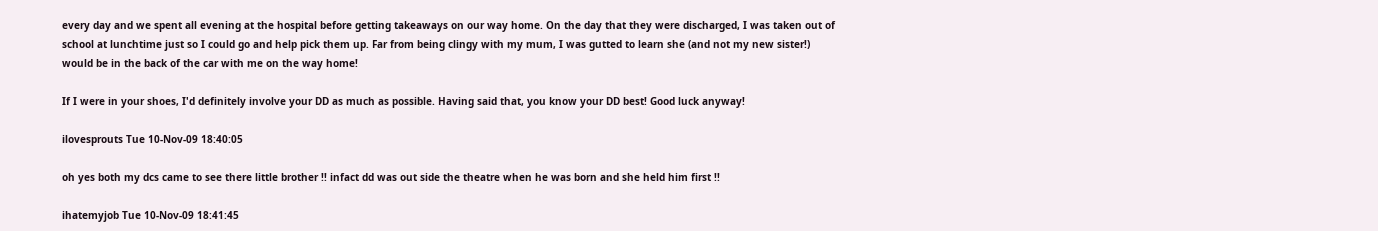every day and we spent all evening at the hospital before getting takeaways on our way home. On the day that they were discharged, I was taken out of school at lunchtime just so I could go and help pick them up. Far from being clingy with my mum, I was gutted to learn she (and not my new sister!) would be in the back of the car with me on the way home!

If I were in your shoes, I'd definitely involve your DD as much as possible. Having said that, you know your DD best! Good luck anyway!

ilovesprouts Tue 10-Nov-09 18:40:05

oh yes both my dcs came to see there little brother !! infact dd was out side the theatre when he was born and she held him first !!

ihatemyjob Tue 10-Nov-09 18:41:45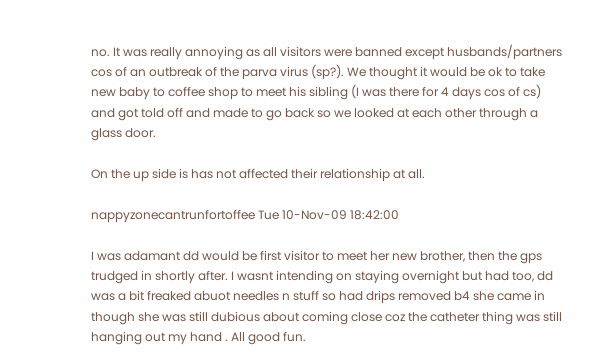no. It was really annoying as all visitors were banned except husbands/partners cos of an outbreak of the parva virus (sp?). We thought it would be ok to take new baby to coffee shop to meet his sibling (I was there for 4 days cos of cs) and got told off and made to go back so we looked at each other through a glass door.

On the up side is has not affected their relationship at all.

nappyzonecantrunfortoffee Tue 10-Nov-09 18:42:00

I was adamant dd would be first visitor to meet her new brother, then the gps trudged in shortly after. I wasnt intending on staying overnight but had too, dd was a bit freaked abuot needles n stuff so had drips removed b4 she came in though she was still dubious about coming close coz the catheter thing was still hanging out my hand . All good fun.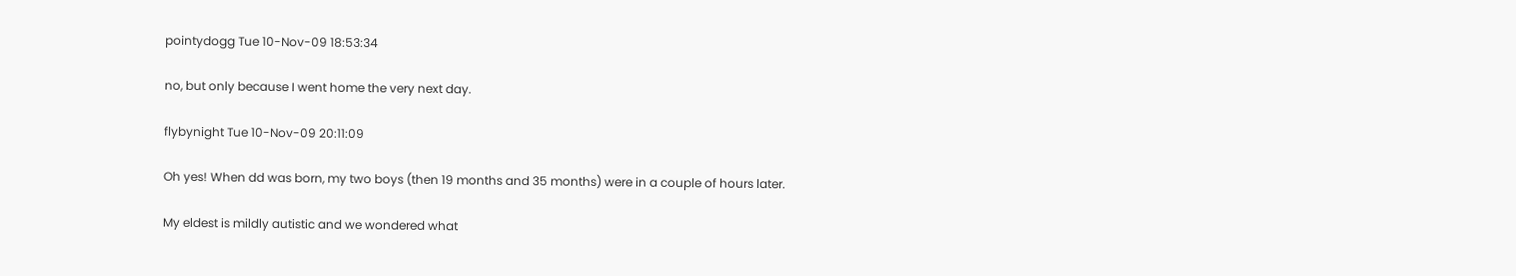pointydogg Tue 10-Nov-09 18:53:34

no, but only because I went home the very next day.

flybynight Tue 10-Nov-09 20:11:09

Oh yes! When dd was born, my two boys (then 19 months and 35 months) were in a couple of hours later.

My eldest is mildly autistic and we wondered what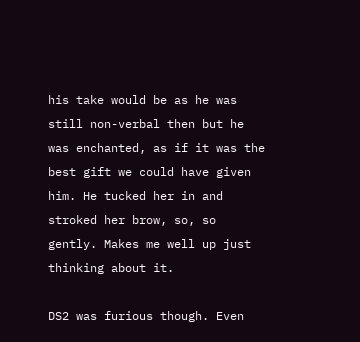his take would be as he was still non-verbal then but he was enchanted, as if it was the best gift we could have given him. He tucked her in and stroked her brow, so, so gently. Makes me well up just thinking about it.

DS2 was furious though. Even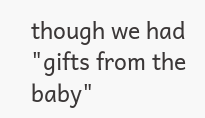though we had "gifts from the baby"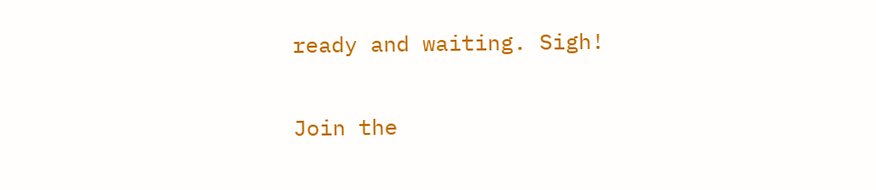ready and waiting. Sigh!

Join the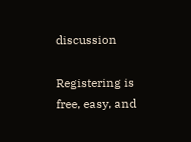discussion

Registering is free, easy, and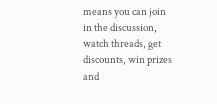means you can join in the discussion, watch threads, get discounts, win prizes and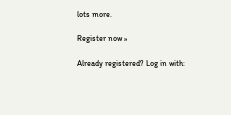lots more.

Register now »

Already registered? Log in with: